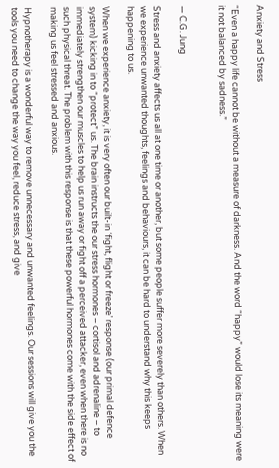Anxiety and Stress

“Even a happy life cannot be without a measure of darkness. And the word “happy” would lose its meaning were it not balanced by sadness.”


― C.G. Jung

Stress and anxiety affects us all at one time or another, but some people suffer more severely than others. When we experience unwanted thoughts, feelings and behaviours, it can be hard to understand why this keeps happening to us.

When we experience anxiety, it is very often our built-in ‘fight, flight or freeze’ response (our primal defence system) kicking in to “protect” us. The brain instructs the our stress hormones – cortisol and adrenaline – to immediately strengthen our muscles to help us run away or fight off a perceived attacker, even when there is no such physical threat. The problem with this response is that these powerful hormones come with the side effect of making us feel stressed and anxious.

Hypnotherapy is a wonderful way to remove unnecessary and unwanted feelings. Our sessions will give you the tools you need to change the way you feel, reduce stress, and give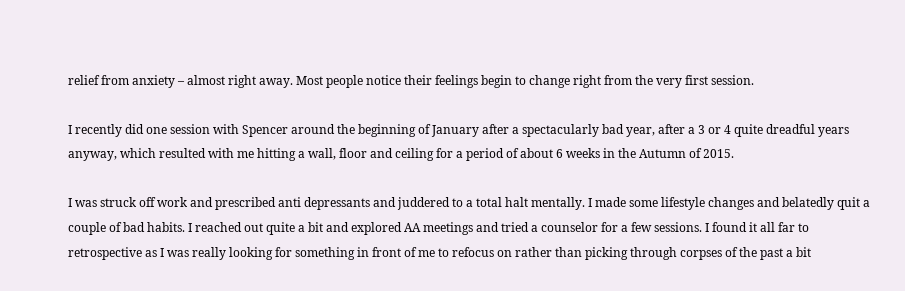relief from anxiety – almost right away. Most people notice their feelings begin to change right from the very first session.

I recently did one session with Spencer around the beginning of January after a spectacularly bad year, after a 3 or 4 quite dreadful years anyway, which resulted with me hitting a wall, floor and ceiling for a period of about 6 weeks in the Autumn of 2015.

I was struck off work and prescribed anti depressants and juddered to a total halt mentally. I made some lifestyle changes and belatedly quit a couple of bad habits. I reached out quite a bit and explored AA meetings and tried a counselor for a few sessions. I found it all far to retrospective as I was really looking for something in front of me to refocus on rather than picking through corpses of the past a bit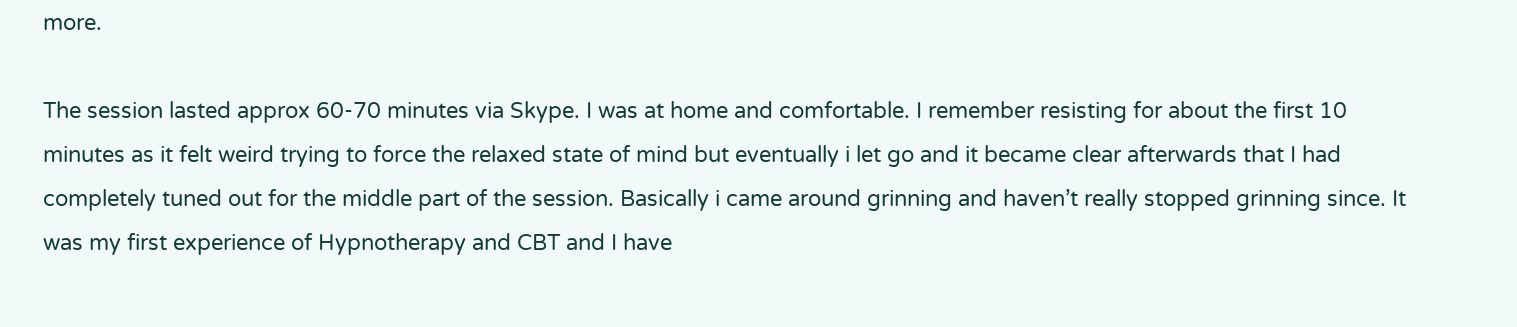more.

The session lasted approx 60-70 minutes via Skype. I was at home and comfortable. I remember resisting for about the first 10 minutes as it felt weird trying to force the relaxed state of mind but eventually i let go and it became clear afterwards that I had completely tuned out for the middle part of the session. Basically i came around grinning and haven’t really stopped grinning since. It was my first experience of Hypnotherapy and CBT and I have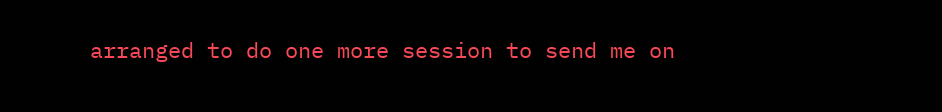arranged to do one more session to send me on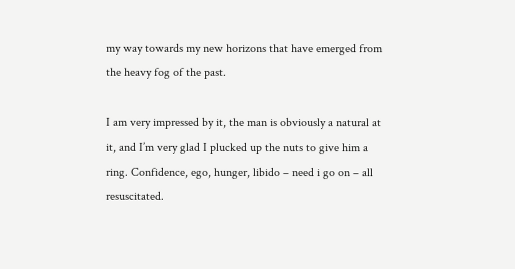my way towards my new horizons that have emerged from the heavy fog of the past.

I am very impressed by it, the man is obviously a natural at it, and I’m very glad I plucked up the nuts to give him a ring. Confidence, ego, hunger, libido – need i go on – all resuscitated.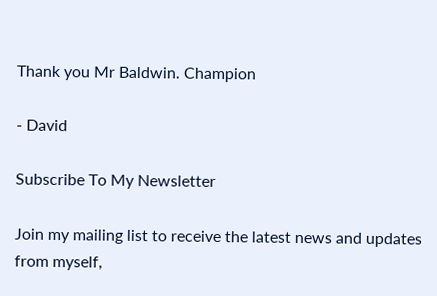Thank you Mr Baldwin. Champion

- David

Subscribe To My Newsletter

Join my mailing list to receive the latest news and updates from myself,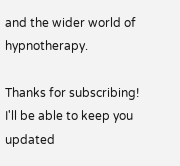and the wider world of hypnotherapy.

Thanks for subscribing! I'll be able to keep you updated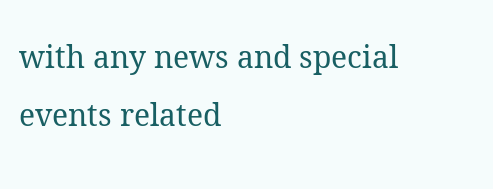with any news and special events related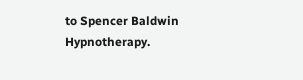to Spencer Baldwin Hypnotherapy.